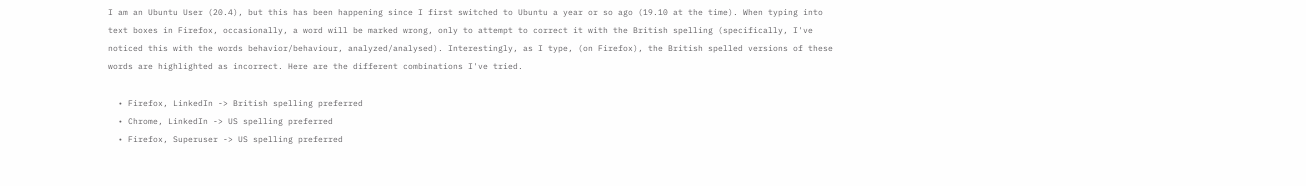I am an Ubuntu User (20.4), but this has been happening since I first switched to Ubuntu a year or so ago (19.10 at the time). When typing into text boxes in Firefox, occasionally, a word will be marked wrong, only to attempt to correct it with the British spelling (specifically, I've noticed this with the words behavior/behaviour, analyzed/analysed). Interestingly, as I type, (on Firefox), the British spelled versions of these words are highlighted as incorrect. Here are the different combinations I've tried.

  • Firefox, LinkedIn -> British spelling preferred
  • Chrome, LinkedIn -> US spelling preferred
  • Firefox, Superuser -> US spelling preferred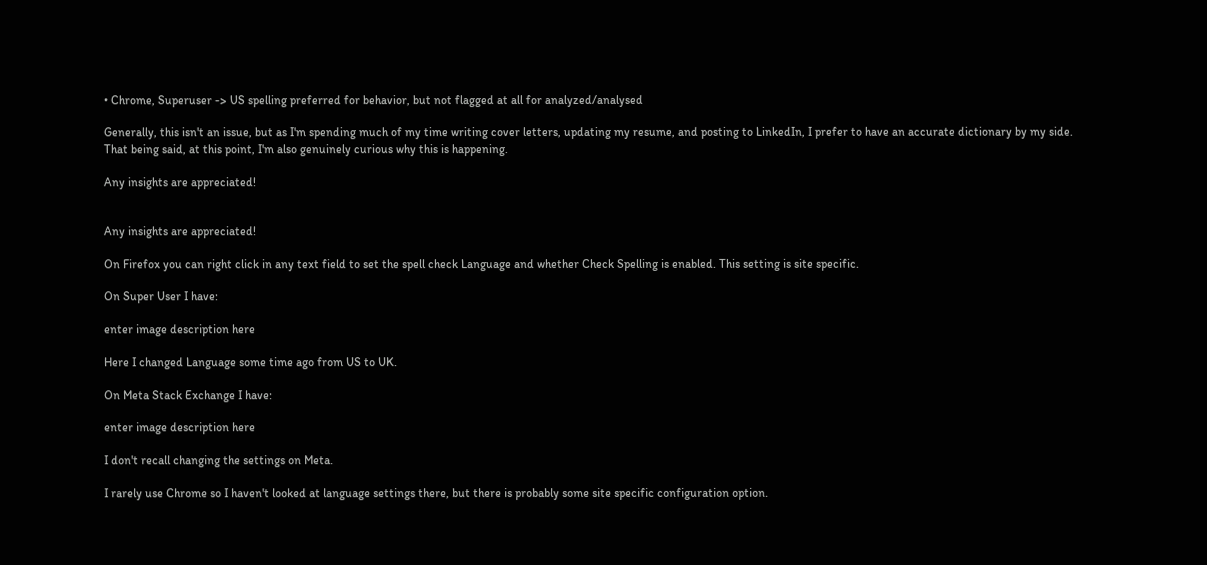• Chrome, Superuser -> US spelling preferred for behavior, but not flagged at all for analyzed/analysed

Generally, this isn't an issue, but as I'm spending much of my time writing cover letters, updating my resume, and posting to LinkedIn, I prefer to have an accurate dictionary by my side. That being said, at this point, I'm also genuinely curious why this is happening.

Any insights are appreciated!


Any insights are appreciated!

On Firefox you can right click in any text field to set the spell check Language and whether Check Spelling is enabled. This setting is site specific.

On Super User I have:

enter image description here

Here I changed Language some time ago from US to UK.

On Meta Stack Exchange I have:

enter image description here

I don't recall changing the settings on Meta.

I rarely use Chrome so I haven't looked at language settings there, but there is probably some site specific configuration option.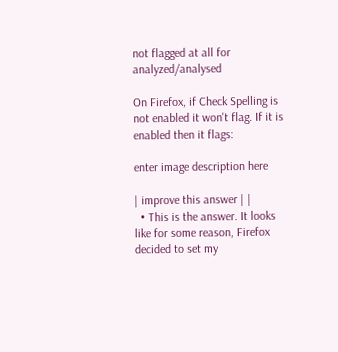not flagged at all for analyzed/analysed

On Firefox, if Check Spelling is not enabled it won't flag. If it is enabled then it flags:

enter image description here

| improve this answer | |
  • This is the answer. It looks like for some reason, Firefox decided to set my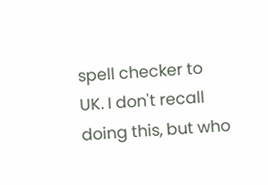spell checker to UK. I don't recall doing this, but who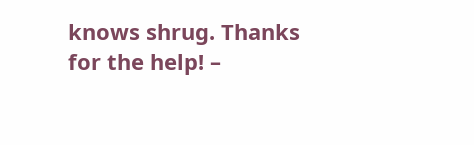knows shrug. Thanks for the help! –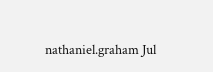nathaniel.graham Jul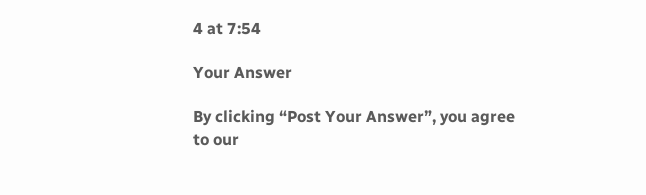4 at 7:54

Your Answer

By clicking “Post Your Answer”, you agree to our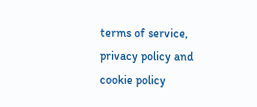terms of service, privacy policy and cookie policy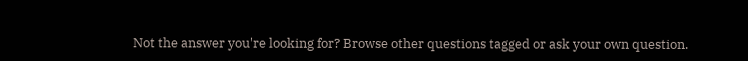Not the answer you're looking for? Browse other questions tagged or ask your own question.